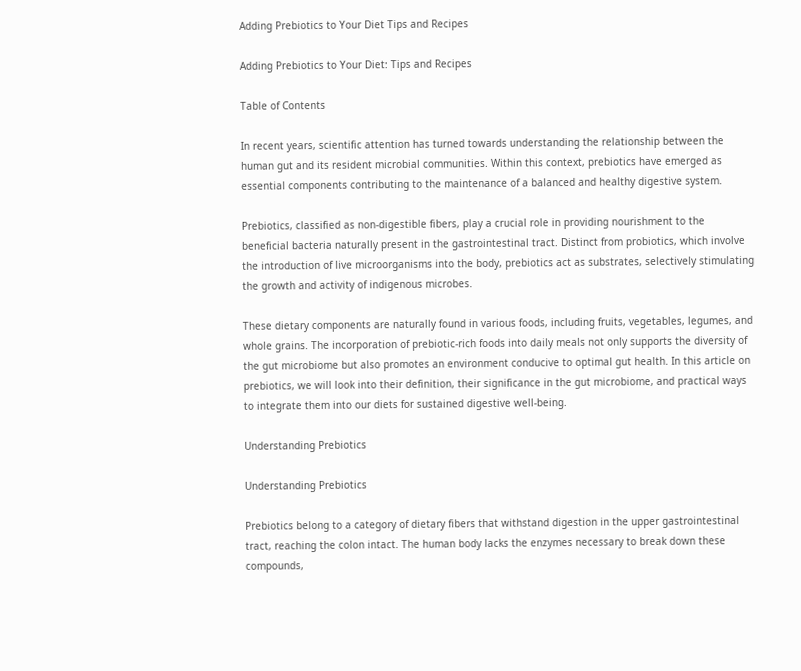Adding Prebiotics to Your Diet Tips and Recipes

Adding Prebiotics to Your Diet: Tips and Recipes

Table of Contents

In recent years, scientific attention has turned towards understanding the relationship between the human gut and its resident microbial communities. Within this context, prebiotics have emerged as essential components contributing to the maintenance of a balanced and healthy digestive system.

Prebiotics, classified as non-digestible fibers, play a crucial role in providing nourishment to the beneficial bacteria naturally present in the gastrointestinal tract. Distinct from probiotics, which involve the introduction of live microorganisms into the body, prebiotics act as substrates, selectively stimulating the growth and activity of indigenous microbes.

These dietary components are naturally found in various foods, including fruits, vegetables, legumes, and whole grains. The incorporation of prebiotic-rich foods into daily meals not only supports the diversity of the gut microbiome but also promotes an environment conducive to optimal gut health. In this article on prebiotics, we will look into their definition, their significance in the gut microbiome, and practical ways to integrate them into our diets for sustained digestive well-being.

Understanding Prebiotics

Understanding Prebiotics

Prebiotics belong to a category of dietary fibers that withstand digestion in the upper gastrointestinal tract, reaching the colon intact. The human body lacks the enzymes necessary to break down these compounds,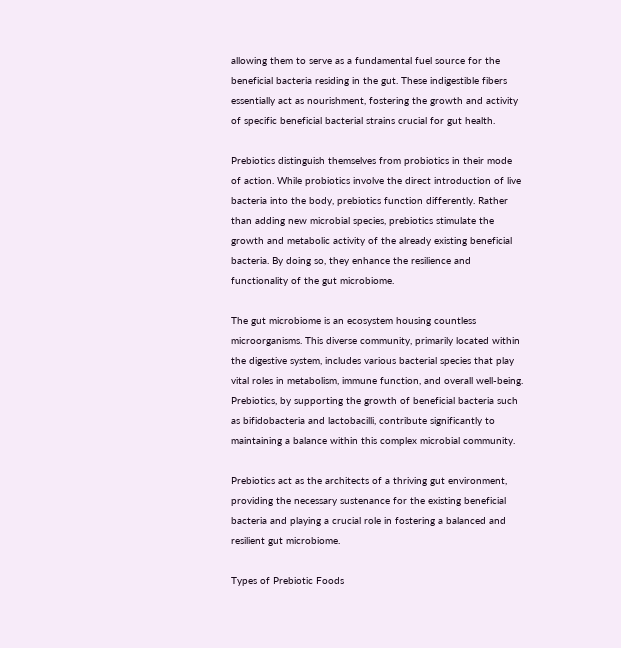allowing them to serve as a fundamental fuel source for the beneficial bacteria residing in the gut. These indigestible fibers essentially act as nourishment, fostering the growth and activity of specific beneficial bacterial strains crucial for gut health.

Prebiotics distinguish themselves from probiotics in their mode of action. While probiotics involve the direct introduction of live bacteria into the body, prebiotics function differently. Rather than adding new microbial species, prebiotics stimulate the growth and metabolic activity of the already existing beneficial bacteria. By doing so, they enhance the resilience and functionality of the gut microbiome.

The gut microbiome is an ecosystem housing countless microorganisms. This diverse community, primarily located within the digestive system, includes various bacterial species that play vital roles in metabolism, immune function, and overall well-being. Prebiotics, by supporting the growth of beneficial bacteria such as bifidobacteria and lactobacilli, contribute significantly to maintaining a balance within this complex microbial community.

Prebiotics act as the architects of a thriving gut environment, providing the necessary sustenance for the existing beneficial bacteria and playing a crucial role in fostering a balanced and resilient gut microbiome.

Types of Prebiotic Foods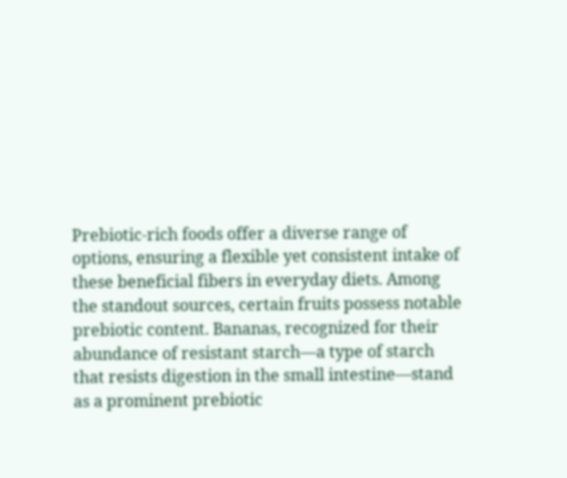Prebiotic-rich foods offer a diverse range of options, ensuring a flexible yet consistent intake of these beneficial fibers in everyday diets. Among the standout sources, certain fruits possess notable prebiotic content. Bananas, recognized for their abundance of resistant starch—a type of starch that resists digestion in the small intestine—stand as a prominent prebiotic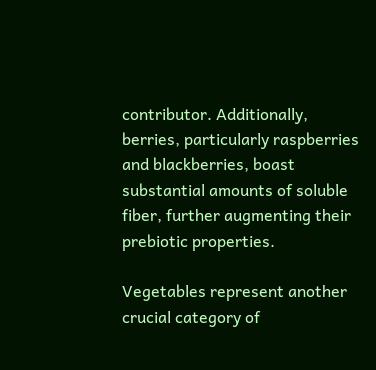contributor. Additionally, berries, particularly raspberries and blackberries, boast substantial amounts of soluble fiber, further augmenting their prebiotic properties.

Vegetables represent another crucial category of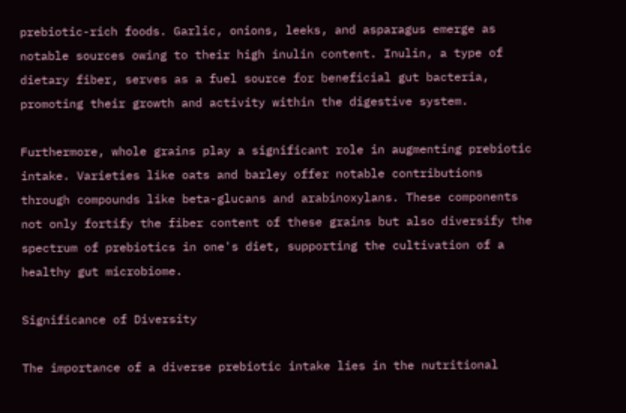prebiotic-rich foods. Garlic, onions, leeks, and asparagus emerge as notable sources owing to their high inulin content. Inulin, a type of dietary fiber, serves as a fuel source for beneficial gut bacteria, promoting their growth and activity within the digestive system.

Furthermore, whole grains play a significant role in augmenting prebiotic intake. Varieties like oats and barley offer notable contributions through compounds like beta-glucans and arabinoxylans. These components not only fortify the fiber content of these grains but also diversify the spectrum of prebiotics in one's diet, supporting the cultivation of a healthy gut microbiome.

Significance of Diversity

The importance of a diverse prebiotic intake lies in the nutritional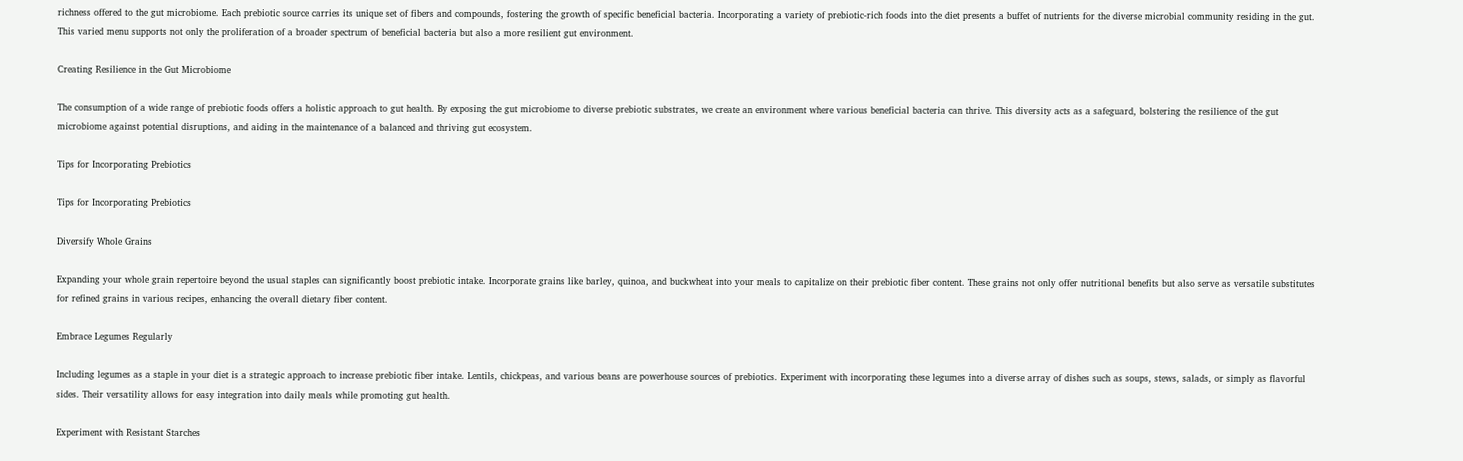richness offered to the gut microbiome. Each prebiotic source carries its unique set of fibers and compounds, fostering the growth of specific beneficial bacteria. Incorporating a variety of prebiotic-rich foods into the diet presents a buffet of nutrients for the diverse microbial community residing in the gut. This varied menu supports not only the proliferation of a broader spectrum of beneficial bacteria but also a more resilient gut environment.

Creating Resilience in the Gut Microbiome

The consumption of a wide range of prebiotic foods offers a holistic approach to gut health. By exposing the gut microbiome to diverse prebiotic substrates, we create an environment where various beneficial bacteria can thrive. This diversity acts as a safeguard, bolstering the resilience of the gut microbiome against potential disruptions, and aiding in the maintenance of a balanced and thriving gut ecosystem.

Tips for Incorporating Prebiotics

Tips for Incorporating Prebiotics

Diversify Whole Grains

Expanding your whole grain repertoire beyond the usual staples can significantly boost prebiotic intake. Incorporate grains like barley, quinoa, and buckwheat into your meals to capitalize on their prebiotic fiber content. These grains not only offer nutritional benefits but also serve as versatile substitutes for refined grains in various recipes, enhancing the overall dietary fiber content.

Embrace Legumes Regularly

Including legumes as a staple in your diet is a strategic approach to increase prebiotic fiber intake. Lentils, chickpeas, and various beans are powerhouse sources of prebiotics. Experiment with incorporating these legumes into a diverse array of dishes such as soups, stews, salads, or simply as flavorful sides. Their versatility allows for easy integration into daily meals while promoting gut health.

Experiment with Resistant Starches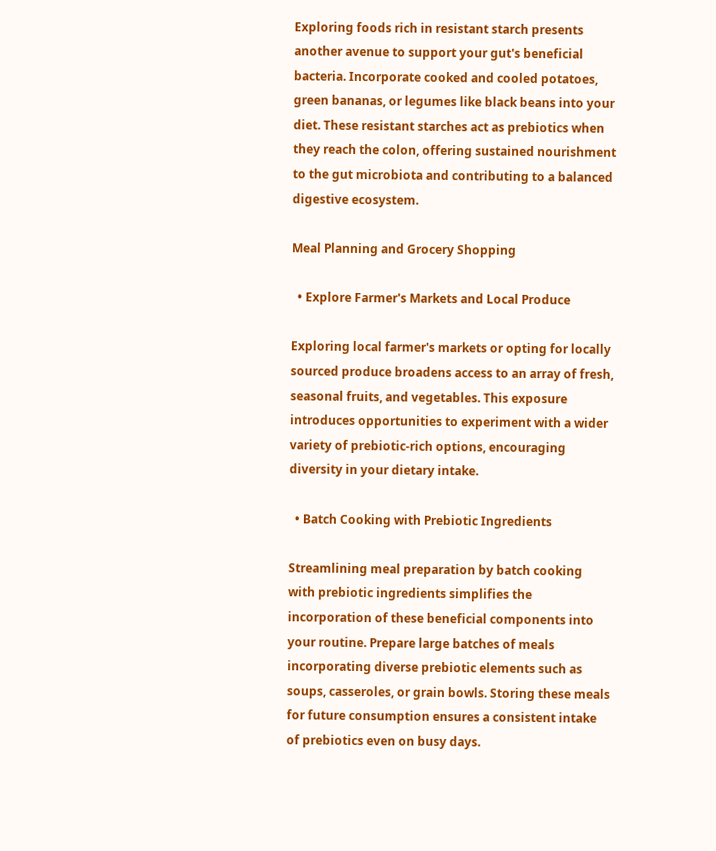Exploring foods rich in resistant starch presents another avenue to support your gut's beneficial bacteria. Incorporate cooked and cooled potatoes, green bananas, or legumes like black beans into your diet. These resistant starches act as prebiotics when they reach the colon, offering sustained nourishment to the gut microbiota and contributing to a balanced digestive ecosystem.

Meal Planning and Grocery Shopping

  • Explore Farmer's Markets and Local Produce

Exploring local farmer's markets or opting for locally sourced produce broadens access to an array of fresh, seasonal fruits, and vegetables. This exposure introduces opportunities to experiment with a wider variety of prebiotic-rich options, encouraging diversity in your dietary intake.

  • Batch Cooking with Prebiotic Ingredients

Streamlining meal preparation by batch cooking with prebiotic ingredients simplifies the incorporation of these beneficial components into your routine. Prepare large batches of meals incorporating diverse prebiotic elements such as soups, casseroles, or grain bowls. Storing these meals for future consumption ensures a consistent intake of prebiotics even on busy days.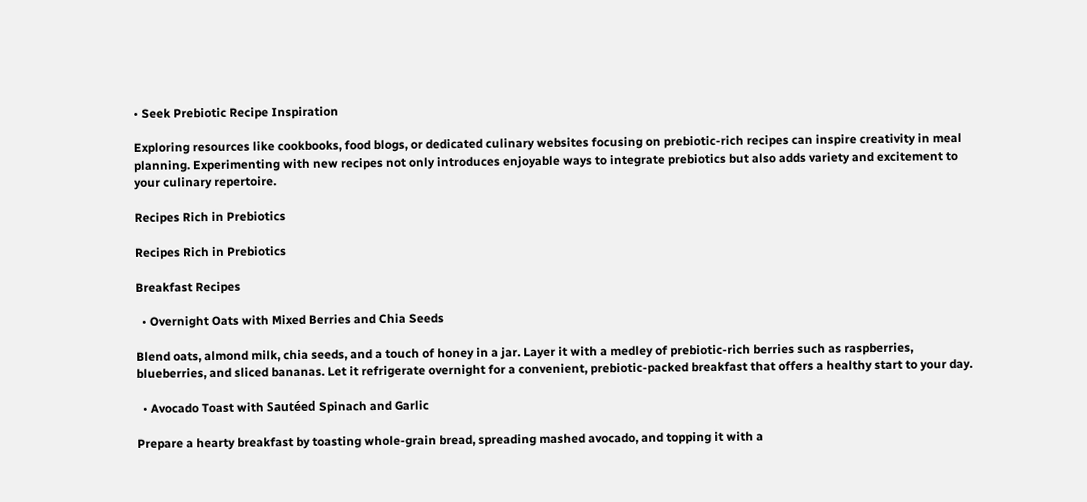• Seek Prebiotic Recipe Inspiration

Exploring resources like cookbooks, food blogs, or dedicated culinary websites focusing on prebiotic-rich recipes can inspire creativity in meal planning. Experimenting with new recipes not only introduces enjoyable ways to integrate prebiotics but also adds variety and excitement to your culinary repertoire.

Recipes Rich in Prebiotics

Recipes Rich in Prebiotics

Breakfast Recipes

  • Overnight Oats with Mixed Berries and Chia Seeds

Blend oats, almond milk, chia seeds, and a touch of honey in a jar. Layer it with a medley of prebiotic-rich berries such as raspberries, blueberries, and sliced bananas. Let it refrigerate overnight for a convenient, prebiotic-packed breakfast that offers a healthy start to your day.

  • Avocado Toast with Sautéed Spinach and Garlic

Prepare a hearty breakfast by toasting whole-grain bread, spreading mashed avocado, and topping it with a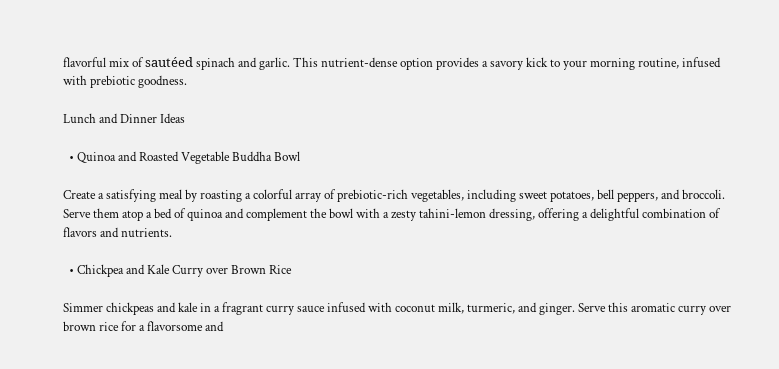flavorful mix of sautéed spinach and garlic. This nutrient-dense option provides a savory kick to your morning routine, infused with prebiotic goodness.

Lunch and Dinner Ideas

  • Quinoa and Roasted Vegetable Buddha Bowl

Create a satisfying meal by roasting a colorful array of prebiotic-rich vegetables, including sweet potatoes, bell peppers, and broccoli. Serve them atop a bed of quinoa and complement the bowl with a zesty tahini-lemon dressing, offering a delightful combination of flavors and nutrients.

  • Chickpea and Kale Curry over Brown Rice

Simmer chickpeas and kale in a fragrant curry sauce infused with coconut milk, turmeric, and ginger. Serve this aromatic curry over brown rice for a flavorsome and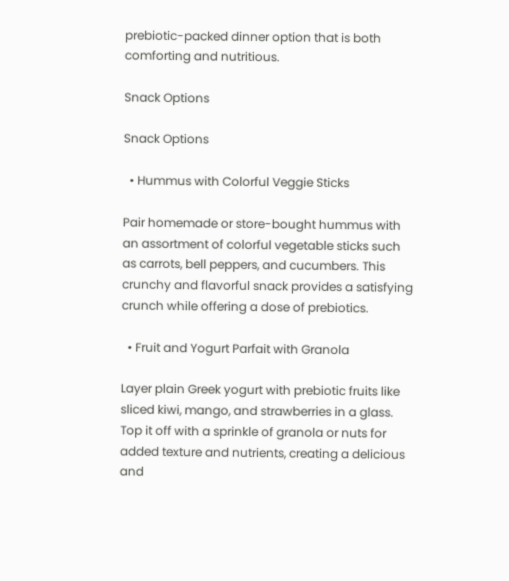prebiotic-packed dinner option that is both comforting and nutritious.

Snack Options

Snack Options

  • Hummus with Colorful Veggie Sticks

Pair homemade or store-bought hummus with an assortment of colorful vegetable sticks such as carrots, bell peppers, and cucumbers. This crunchy and flavorful snack provides a satisfying crunch while offering a dose of prebiotics.

  • Fruit and Yogurt Parfait with Granola

Layer plain Greek yogurt with prebiotic fruits like sliced kiwi, mango, and strawberries in a glass. Top it off with a sprinkle of granola or nuts for added texture and nutrients, creating a delicious and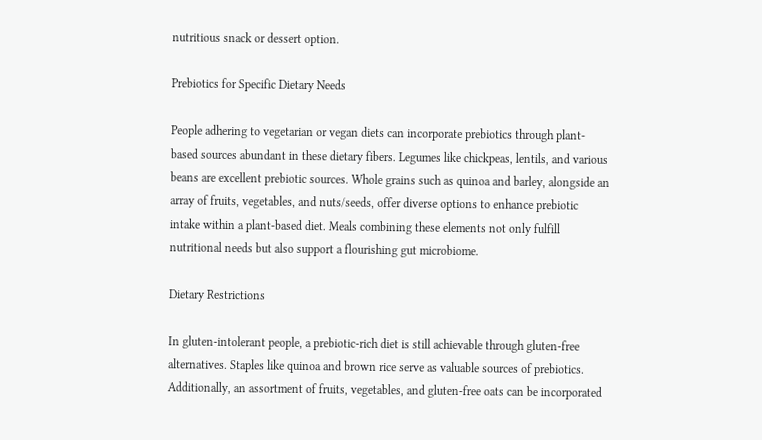nutritious snack or dessert option.

Prebiotics for Specific Dietary Needs

People adhering to vegetarian or vegan diets can incorporate prebiotics through plant-based sources abundant in these dietary fibers. Legumes like chickpeas, lentils, and various beans are excellent prebiotic sources. Whole grains such as quinoa and barley, alongside an array of fruits, vegetables, and nuts/seeds, offer diverse options to enhance prebiotic intake within a plant-based diet. Meals combining these elements not only fulfill nutritional needs but also support a flourishing gut microbiome.

Dietary Restrictions

In gluten-intolerant people, a prebiotic-rich diet is still achievable through gluten-free alternatives. Staples like quinoa and brown rice serve as valuable sources of prebiotics. Additionally, an assortment of fruits, vegetables, and gluten-free oats can be incorporated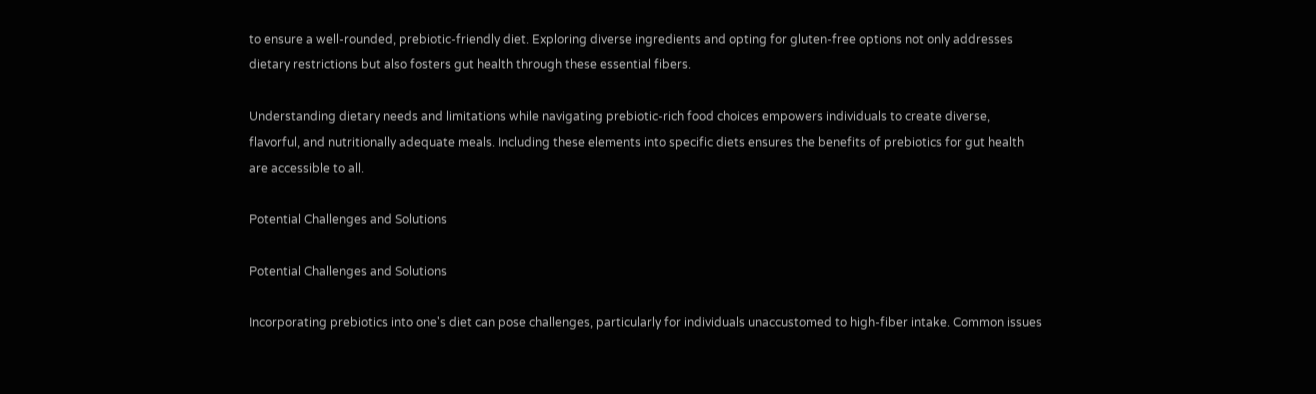to ensure a well-rounded, prebiotic-friendly diet. Exploring diverse ingredients and opting for gluten-free options not only addresses dietary restrictions but also fosters gut health through these essential fibers.

Understanding dietary needs and limitations while navigating prebiotic-rich food choices empowers individuals to create diverse, flavorful, and nutritionally adequate meals. Including these elements into specific diets ensures the benefits of prebiotics for gut health are accessible to all.

Potential Challenges and Solutions

Potential Challenges and Solutions

Incorporating prebiotics into one's diet can pose challenges, particularly for individuals unaccustomed to high-fiber intake. Common issues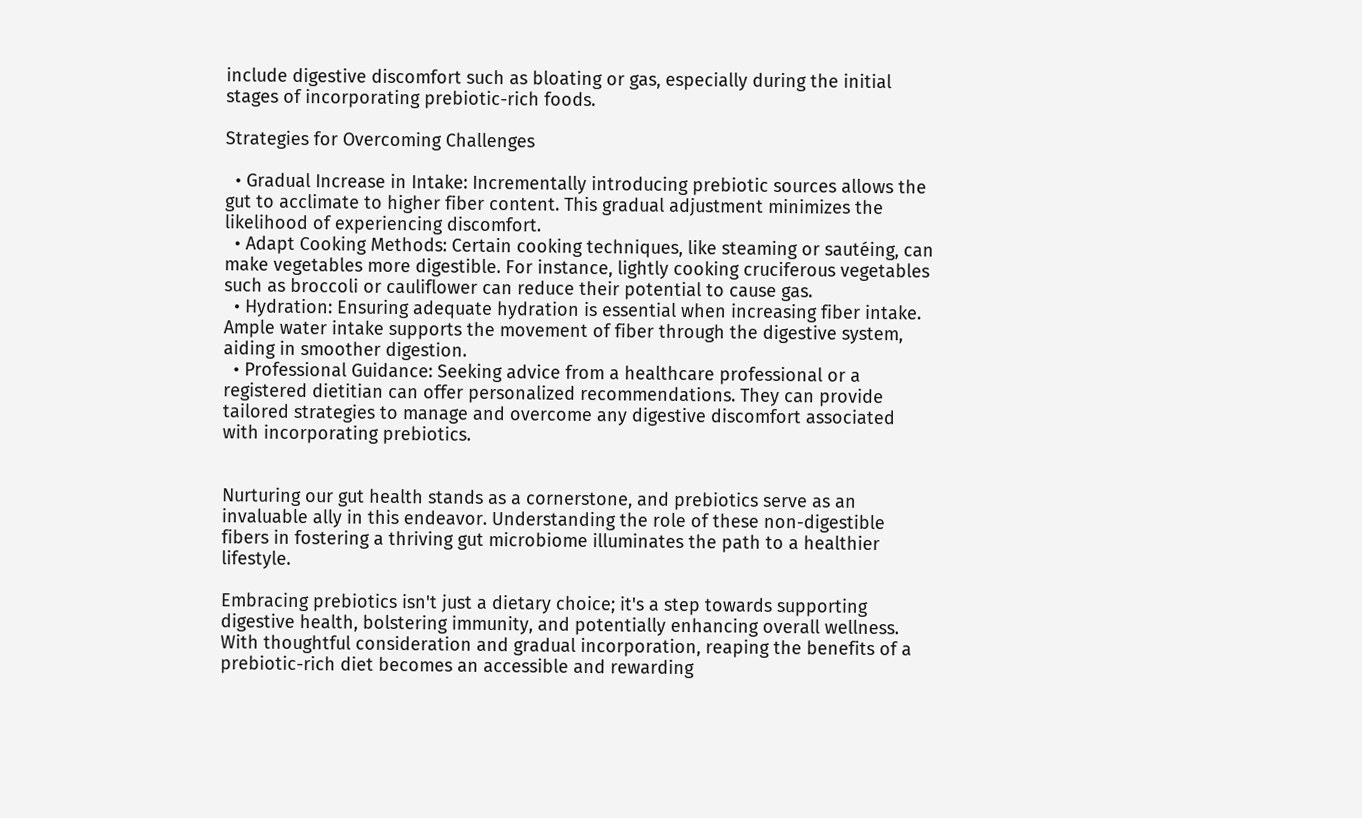include digestive discomfort such as bloating or gas, especially during the initial stages of incorporating prebiotic-rich foods.

Strategies for Overcoming Challenges

  • Gradual Increase in Intake: Incrementally introducing prebiotic sources allows the gut to acclimate to higher fiber content. This gradual adjustment minimizes the likelihood of experiencing discomfort.
  • Adapt Cooking Methods: Certain cooking techniques, like steaming or sautéing, can make vegetables more digestible. For instance, lightly cooking cruciferous vegetables such as broccoli or cauliflower can reduce their potential to cause gas.
  • Hydration: Ensuring adequate hydration is essential when increasing fiber intake. Ample water intake supports the movement of fiber through the digestive system, aiding in smoother digestion.
  • Professional Guidance: Seeking advice from a healthcare professional or a registered dietitian can offer personalized recommendations. They can provide tailored strategies to manage and overcome any digestive discomfort associated with incorporating prebiotics.


Nurturing our gut health stands as a cornerstone, and prebiotics serve as an invaluable ally in this endeavor. Understanding the role of these non-digestible fibers in fostering a thriving gut microbiome illuminates the path to a healthier lifestyle.

Embracing prebiotics isn't just a dietary choice; it's a step towards supporting digestive health, bolstering immunity, and potentially enhancing overall wellness. With thoughtful consideration and gradual incorporation, reaping the benefits of a prebiotic-rich diet becomes an accessible and rewarding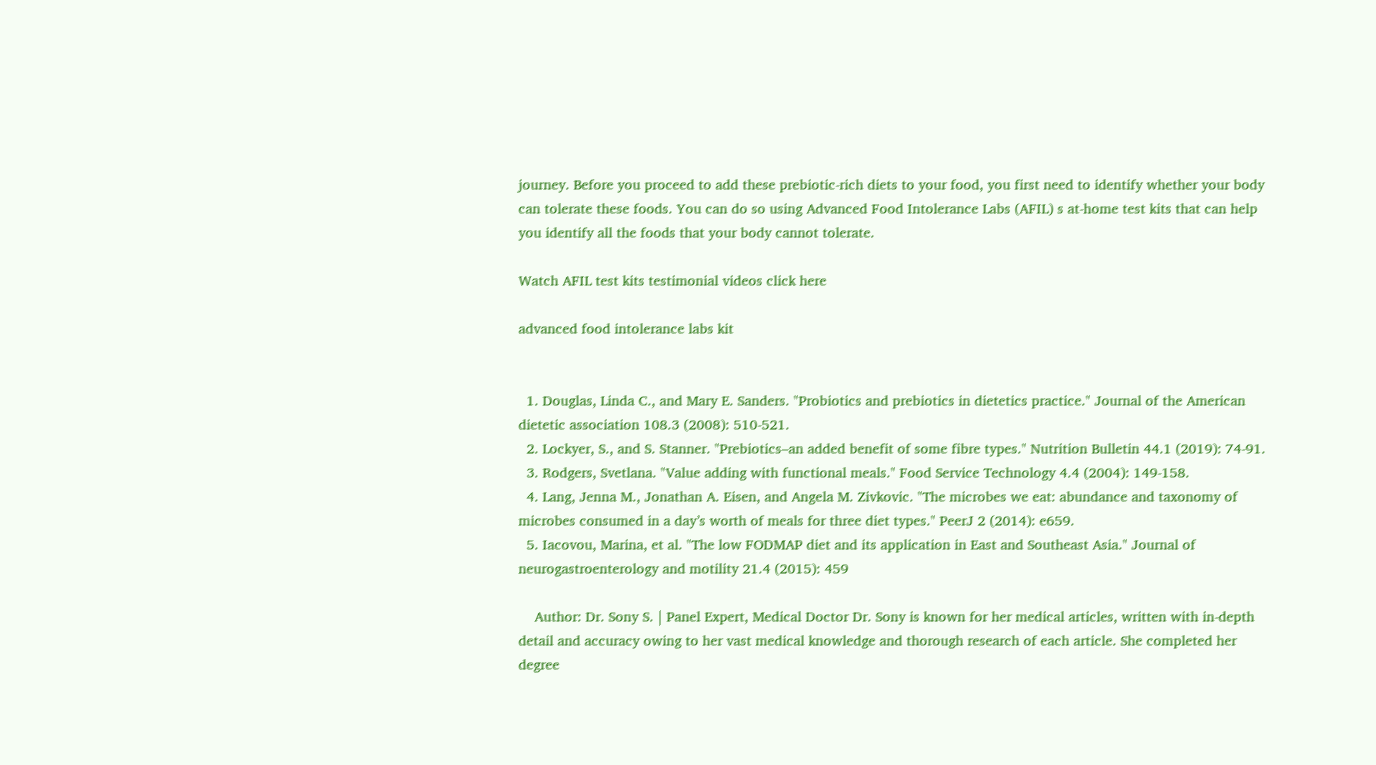journey. Before you proceed to add these prebiotic-rich diets to your food, you first need to identify whether your body can tolerate these foods. You can do so using Advanced Food Intolerance Labs (AFIL) s at-home test kits that can help you identify all the foods that your body cannot tolerate.

Watch AFIL test kits testimonial videos click here

advanced food intolerance labs kit


  1. Douglas, Linda C., and Mary E. Sanders. "Probiotics and prebiotics in dietetics practice." Journal of the American dietetic association 108.3 (2008): 510-521.
  2. Lockyer, S., and S. Stanner. "Prebiotics–an added benefit of some fibre types." Nutrition Bulletin 44.1 (2019): 74-91.
  3. Rodgers, Svetlana. "Value adding with functional meals." Food Service Technology 4.4 (2004): 149-158.
  4. Lang, Jenna M., Jonathan A. Eisen, and Angela M. Zivkovic. "The microbes we eat: abundance and taxonomy of microbes consumed in a day’s worth of meals for three diet types." PeerJ 2 (2014): e659.
  5. Iacovou, Marina, et al. "The low FODMAP diet and its application in East and Southeast Asia." Journal of neurogastroenterology and motility 21.4 (2015): 459

    Author: Dr. Sony S. | Panel Expert, Medical Doctor Dr. Sony is known for her medical articles, written with in-depth detail and accuracy owing to her vast medical knowledge and thorough research of each article. She completed her degree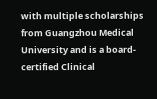with multiple scholarships from Guangzhou Medical University and is a board-certified Clinical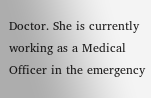Doctor. She is currently working as a Medical Officer in the emergency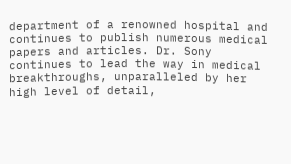department of a renowned hospital and continues to publish numerous medical papers and articles. Dr. Sony continues to lead the way in medical breakthroughs, unparalleled by her high level of detail,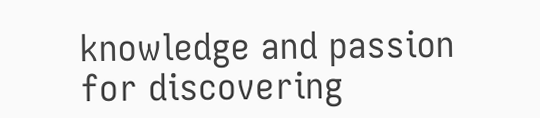knowledge and passion for discovering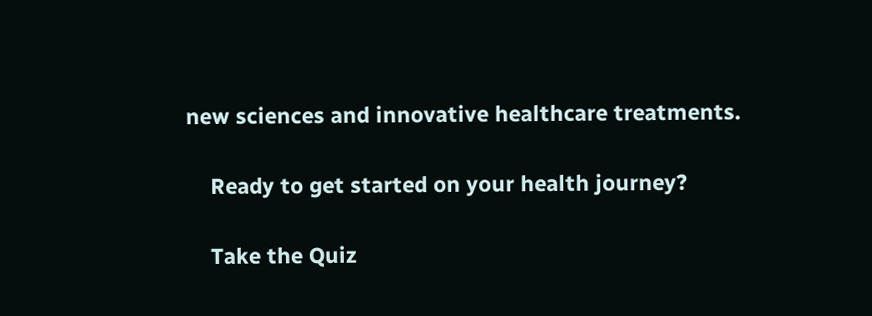new sciences and innovative healthcare treatments.

    Ready to get started on your health journey?

    Take the Quiz